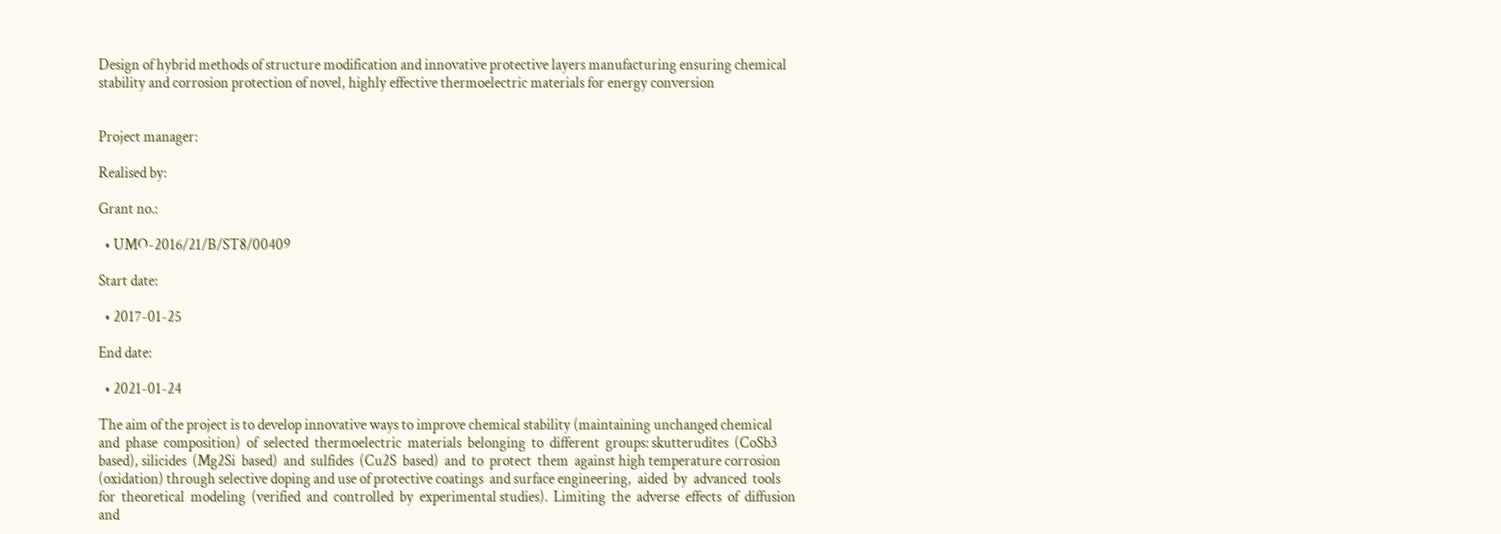Design of hybrid methods of structure modification and innovative protective layers manufacturing ensuring chemical stability and corrosion protection of novel, highly effective thermoelectric materials for energy conversion


Project manager:

Realised by:

Grant no.:

  • UMO-2016/21/B/ST8/00409

Start date:

  • 2017-01-25

End date:

  • 2021-01-24

The aim of the project is to develop innovative ways to improve chemical stability (maintaining unchanged chemical  and  phase  composition)  of  selected  thermoelectric  materials  belonging  to  different  groups: skutterudites  (CoSb3 based), silicides  (Mg2Si  based)  and  sulfides  (Cu2S  based)  and  to  protect  them  against high temperature corrosion (oxidation) through selective doping and use of protective coatings  and surface engineering,  aided  by  advanced  tools  for  theoretical  modeling  (verified  and  controlled  by  experimental studies).  Limiting  the  adverse  effects  of  diffusion  and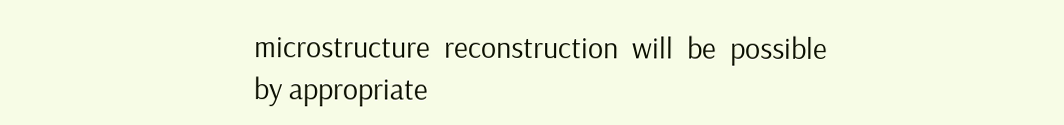microstructure  reconstruction  will  be  possible  by appropriate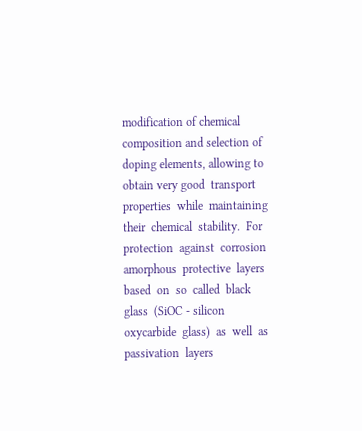modification of chemical composition and selection of doping elements, allowing to obtain very good  transport  properties  while  maintaining  their  chemical  stability.  For  protection  against  corrosion amorphous  protective  layers  based  on  so  called  black  glass  (SiOC - silicon  oxycarbide  glass)  as  well  as passivation  layers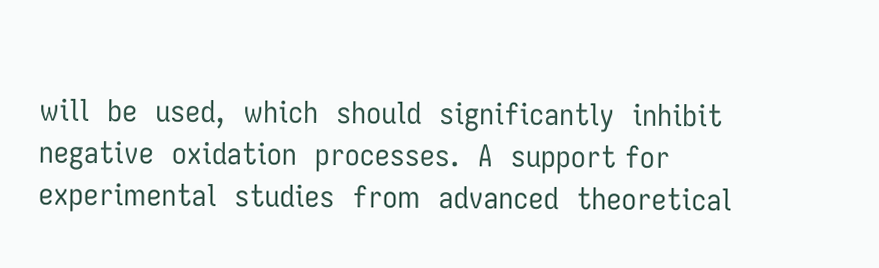will  be  used,  which  should  significantly  inhibit  negative  oxidation  processes.  A  support for  experimental  studies  from  advanced  theoretical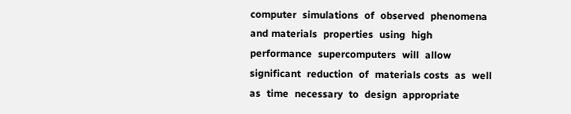computer  simulations  of  observed  phenomena  and materials  properties  using  high  performance  supercomputers  will  allow  significant  reduction  of  materials costs  as  well  as  time  necessary  to  design  appropriate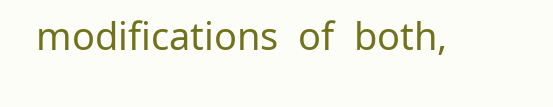modifications  of  both,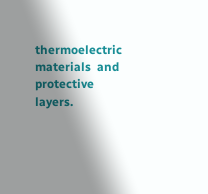thermoelectric  materials  and protective layers.